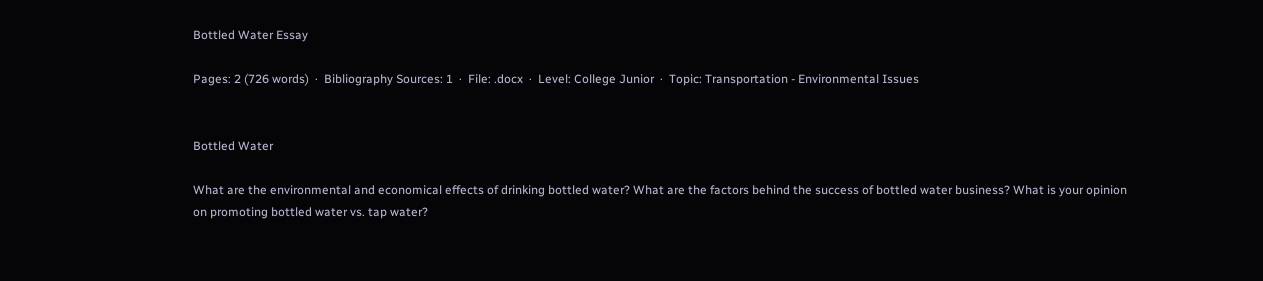Bottled Water Essay

Pages: 2 (726 words)  ·  Bibliography Sources: 1  ·  File: .docx  ·  Level: College Junior  ·  Topic: Transportation - Environmental Issues


Bottled Water

What are the environmental and economical effects of drinking bottled water? What are the factors behind the success of bottled water business? What is your opinion on promoting bottled water vs. tap water?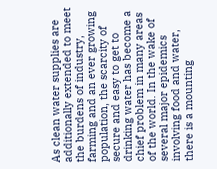As clean water supplies are additionally extended to meet the burdens of industry, farming and an ever growing population, the scarcity of secure and easy to get to drinking water has become a chief problem in many areas of the world. In the wake of several major epidemics involving food and water, there is a mounting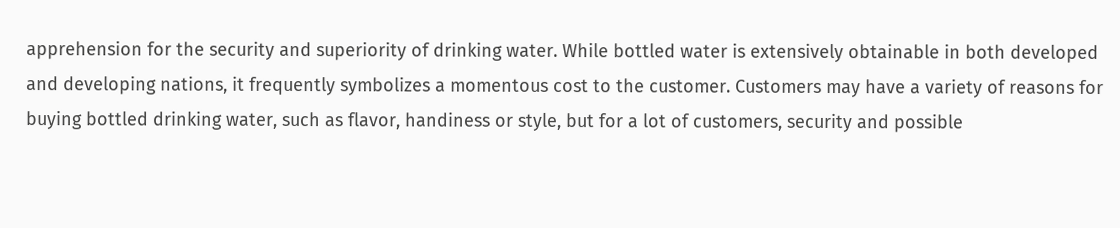apprehension for the security and superiority of drinking water. While bottled water is extensively obtainable in both developed and developing nations, it frequently symbolizes a momentous cost to the customer. Customers may have a variety of reasons for buying bottled drinking water, such as flavor, handiness or style, but for a lot of customers, security and possible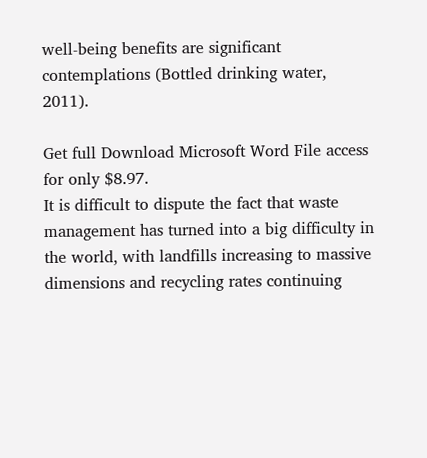well-being benefits are significant contemplations (Bottled drinking water, 2011).

Get full Download Microsoft Word File access
for only $8.97.
It is difficult to dispute the fact that waste management has turned into a big difficulty in the world, with landfills increasing to massive dimensions and recycling rates continuing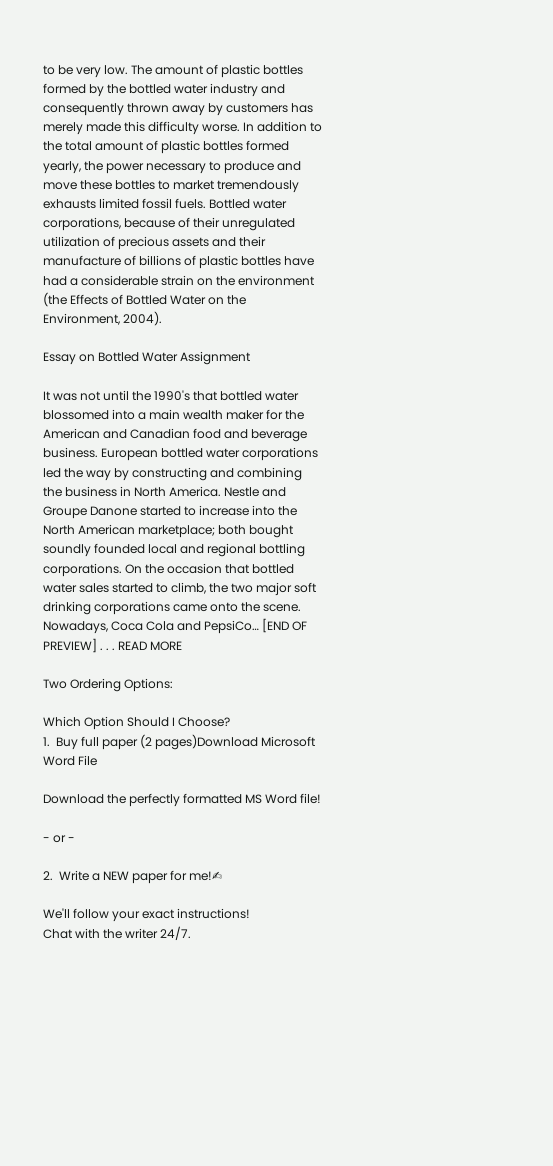to be very low. The amount of plastic bottles formed by the bottled water industry and consequently thrown away by customers has merely made this difficulty worse. In addition to the total amount of plastic bottles formed yearly, the power necessary to produce and move these bottles to market tremendously exhausts limited fossil fuels. Bottled water corporations, because of their unregulated utilization of precious assets and their manufacture of billions of plastic bottles have had a considerable strain on the environment (the Effects of Bottled Water on the Environment, 2004).

Essay on Bottled Water Assignment

It was not until the 1990's that bottled water blossomed into a main wealth maker for the American and Canadian food and beverage business. European bottled water corporations led the way by constructing and combining the business in North America. Nestle and Groupe Danone started to increase into the North American marketplace; both bought soundly founded local and regional bottling corporations. On the occasion that bottled water sales started to climb, the two major soft drinking corporations came onto the scene. Nowadays, Coca Cola and PepsiCo… [END OF PREVIEW] . . . READ MORE

Two Ordering Options:

Which Option Should I Choose?
1.  Buy full paper (2 pages)Download Microsoft Word File

Download the perfectly formatted MS Word file!

- or -

2.  Write a NEW paper for me!✍

We'll follow your exact instructions!
Chat with the writer 24/7.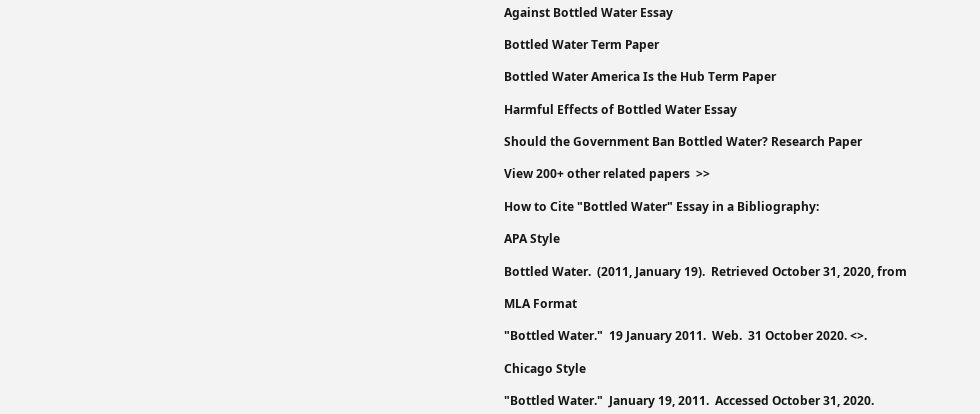Against Bottled Water Essay

Bottled Water Term Paper

Bottled Water America Is the Hub Term Paper

Harmful Effects of Bottled Water Essay

Should the Government Ban Bottled Water? Research Paper

View 200+ other related papers  >>

How to Cite "Bottled Water" Essay in a Bibliography:

APA Style

Bottled Water.  (2011, January 19).  Retrieved October 31, 2020, from

MLA Format

"Bottled Water."  19 January 2011.  Web.  31 October 2020. <>.

Chicago Style

"Bottled Water."  January 19, 2011.  Accessed October 31, 2020.